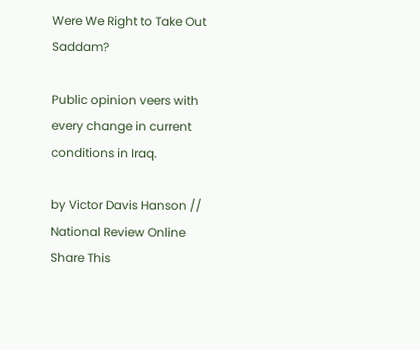Were We Right to Take Out Saddam?

Public opinion veers with every change in current conditions in Iraq.

by Victor Davis Hanson // National Review Online
Share This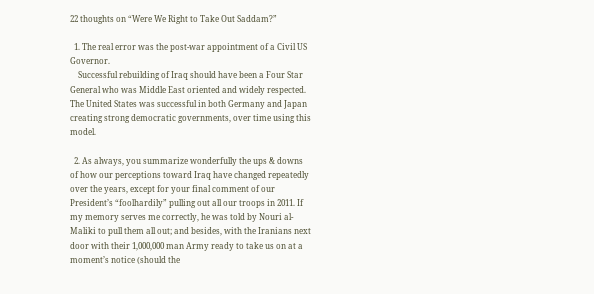22 thoughts on “Were We Right to Take Out Saddam?”

  1. The real error was the post-war appointment of a Civil US Governor.
    Successful rebuilding of Iraq should have been a Four Star General who was Middle East oriented and widely respected. The United States was successful in both Germany and Japan creating strong democratic governments, over time using this model.

  2. As always, you summarize wonderfully the ups & downs of how our perceptions toward Iraq have changed repeatedly over the years, except for your final comment of our President’s “foolhardily” pulling out all our troops in 2011. If my memory serves me correctly, he was told by Nouri al-Maliki to pull them all out; and besides, with the Iranians next door with their 1,000,000 man Army ready to take us on at a moment’s notice (should the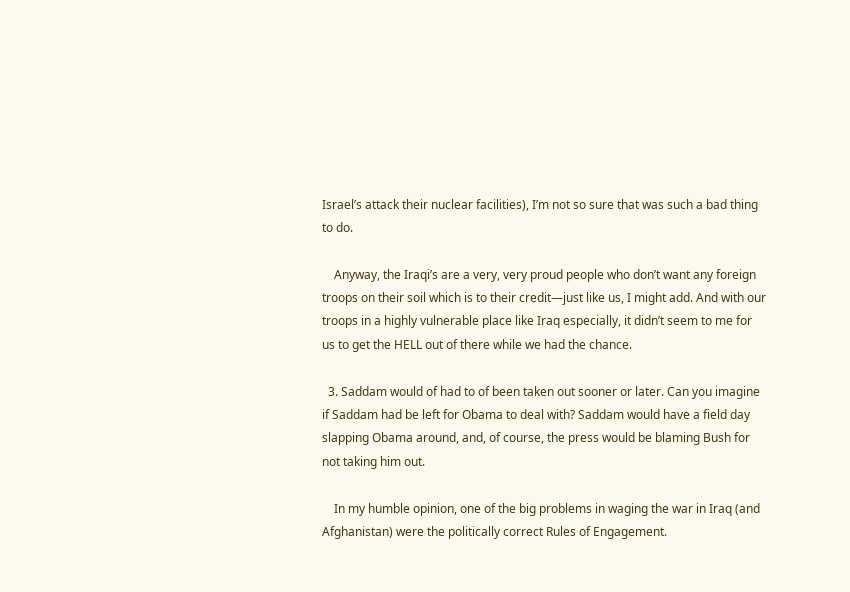Israel’s attack their nuclear facilities), I’m not so sure that was such a bad thing to do.

    Anyway, the Iraqi’s are a very, very proud people who don’t want any foreign troops on their soil which is to their credit—just like us, I might add. And with our troops in a highly vulnerable place like Iraq especially, it didn’t seem to me for us to get the HELL out of there while we had the chance.

  3. Saddam would of had to of been taken out sooner or later. Can you imagine if Saddam had be left for Obama to deal with? Saddam would have a field day slapping Obama around, and, of course, the press would be blaming Bush for not taking him out.

    In my humble opinion, one of the big problems in waging the war in Iraq (and Afghanistan) were the politically correct Rules of Engagement.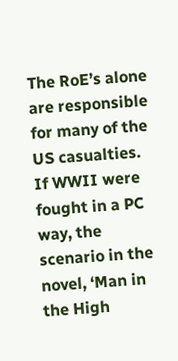The RoE’s alone are responsible for many of the US casualties. If WWII were fought in a PC way, the scenario in the novel, ‘Man in the High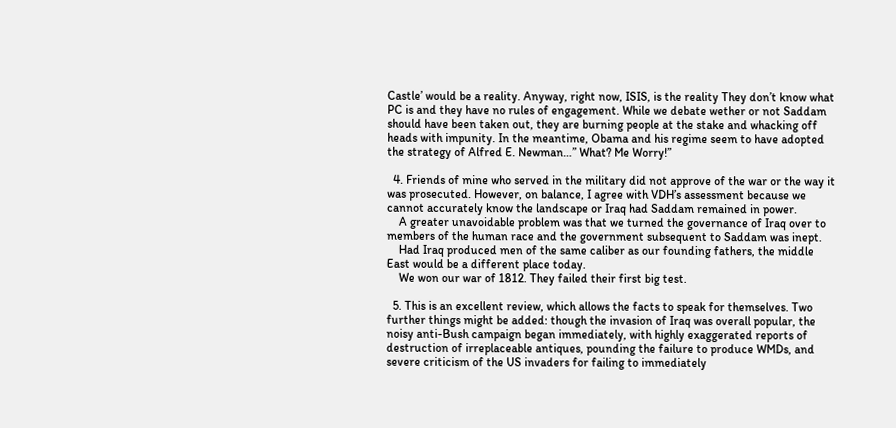Castle’ would be a reality. Anyway, right now, ISIS, is the reality They don’t know what PC is and they have no rules of engagement. While we debate wether or not Saddam should have been taken out, they are burning people at the stake and whacking off heads with impunity. In the meantime, Obama and his regime seem to have adopted the strategy of Alfred E. Newman…” What? Me Worry!”

  4. Friends of mine who served in the military did not approve of the war or the way it was prosecuted. However, on balance, I agree with VDH’s assessment because we cannot accurately know the landscape or Iraq had Saddam remained in power.
    A greater unavoidable problem was that we turned the governance of Iraq over to members of the human race and the government subsequent to Saddam was inept.
    Had Iraq produced men of the same caliber as our founding fathers, the middle East would be a different place today.
    We won our war of 1812. They failed their first big test.

  5. This is an excellent review, which allows the facts to speak for themselves. Two further things might be added: though the invasion of Iraq was overall popular, the noisy anti-Bush campaign began immediately, with highly exaggerated reports of destruction of irreplaceable antiques, pounding the failure to produce WMDs, and severe criticism of the US invaders for failing to immediately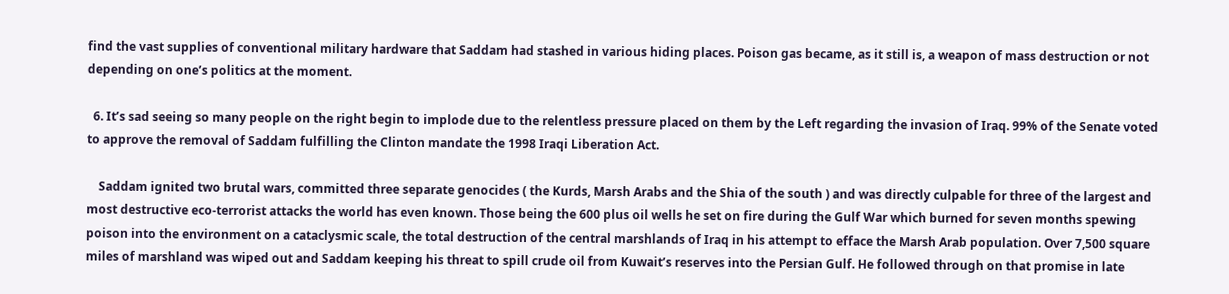find the vast supplies of conventional military hardware that Saddam had stashed in various hiding places. Poison gas became, as it still is, a weapon of mass destruction or not depending on one’s politics at the moment.

  6. It’s sad seeing so many people on the right begin to implode due to the relentless pressure placed on them by the Left regarding the invasion of Iraq. 99% of the Senate voted to approve the removal of Saddam fulfilling the Clinton mandate the 1998 Iraqi Liberation Act.

    Saddam ignited two brutal wars, committed three separate genocides ( the Kurds, Marsh Arabs and the Shia of the south ) and was directly culpable for three of the largest and most destructive eco-terrorist attacks the world has even known. Those being the 600 plus oil wells he set on fire during the Gulf War which burned for seven months spewing poison into the environment on a cataclysmic scale, the total destruction of the central marshlands of Iraq in his attempt to efface the Marsh Arab population. Over 7,500 square miles of marshland was wiped out and Saddam keeping his threat to spill crude oil from Kuwait’s reserves into the Persian Gulf. He followed through on that promise in late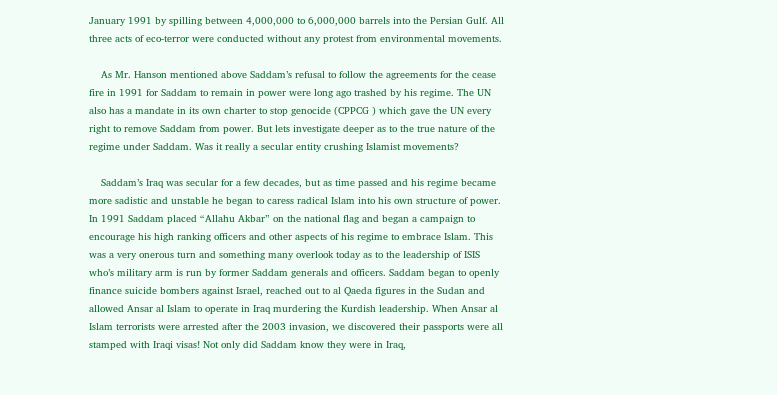January 1991 by spilling between 4,000,000 to 6,000,000 barrels into the Persian Gulf. All three acts of eco-terror were conducted without any protest from environmental movements.

    As Mr. Hanson mentioned above Saddam’s refusal to follow the agreements for the cease fire in 1991 for Saddam to remain in power were long ago trashed by his regime. The UN also has a mandate in its own charter to stop genocide (CPPCG ) which gave the UN every right to remove Saddam from power. But lets investigate deeper as to the true nature of the regime under Saddam. Was it really a secular entity crushing Islamist movements?

    Saddam’s Iraq was secular for a few decades, but as time passed and his regime became more sadistic and unstable he began to caress radical Islam into his own structure of power. In 1991 Saddam placed “Allahu Akbar” on the national flag and began a campaign to encourage his high ranking officers and other aspects of his regime to embrace Islam. This was a very onerous turn and something many overlook today as to the leadership of ISIS who’s military arm is run by former Saddam generals and officers. Saddam began to openly finance suicide bombers against Israel, reached out to al Qaeda figures in the Sudan and allowed Ansar al Islam to operate in Iraq murdering the Kurdish leadership. When Ansar al Islam terrorists were arrested after the 2003 invasion, we discovered their passports were all stamped with Iraqi visas! Not only did Saddam know they were in Iraq,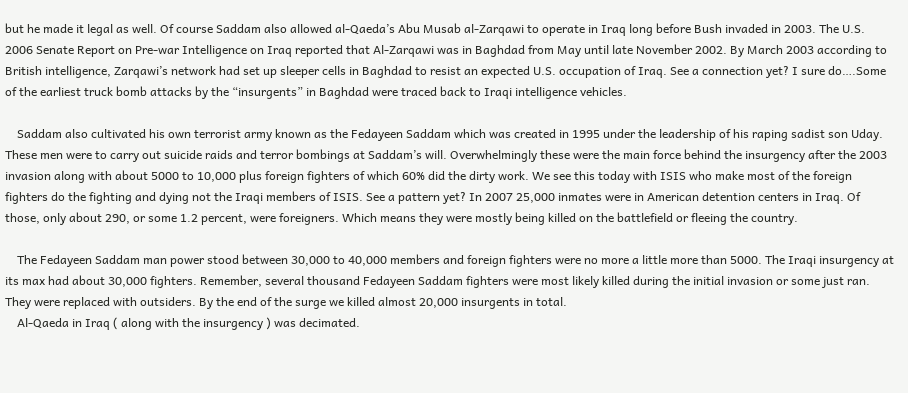but he made it legal as well. Of course Saddam also allowed al-Qaeda’s Abu Musab al-Zarqawi to operate in Iraq long before Bush invaded in 2003. The U.S. 2006 Senate Report on Pre-war Intelligence on Iraq reported that Al-Zarqawi was in Baghdad from May until late November 2002. By March 2003 according to British intelligence, Zarqawi’s network had set up sleeper cells in Baghdad to resist an expected U.S. occupation of Iraq. See a connection yet? I sure do….Some of the earliest truck bomb attacks by the “insurgents” in Baghdad were traced back to Iraqi intelligence vehicles.

    Saddam also cultivated his own terrorist army known as the Fedayeen Saddam which was created in 1995 under the leadership of his raping sadist son Uday. These men were to carry out suicide raids and terror bombings at Saddam’s will. Overwhelmingly these were the main force behind the insurgency after the 2003 invasion along with about 5000 to 10,000 plus foreign fighters of which 60% did the dirty work. We see this today with ISIS who make most of the foreign fighters do the fighting and dying not the Iraqi members of ISIS. See a pattern yet? In 2007 25,000 inmates were in American detention centers in Iraq. Of those, only about 290, or some 1.2 percent, were foreigners. Which means they were mostly being killed on the battlefield or fleeing the country.

    The Fedayeen Saddam man power stood between 30,000 to 40,000 members and foreign fighters were no more a little more than 5000. The Iraqi insurgency at its max had about 30,000 fighters. Remember, several thousand Fedayeen Saddam fighters were most likely killed during the initial invasion or some just ran. They were replaced with outsiders. By the end of the surge we killed almost 20,000 insurgents in total.
    Al-Qaeda in Iraq ( along with the insurgency ) was decimated.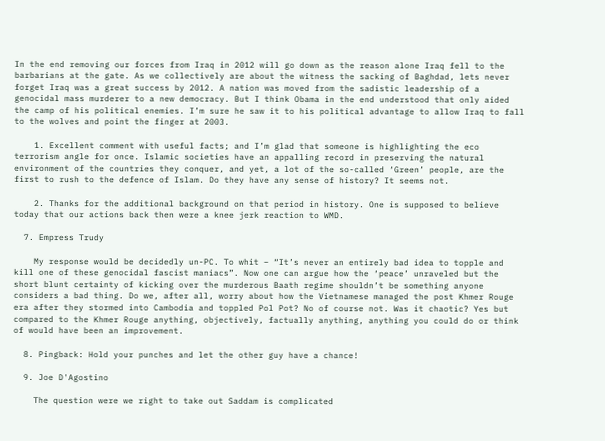In the end removing our forces from Iraq in 2012 will go down as the reason alone Iraq fell to the barbarians at the gate. As we collectively are about the witness the sacking of Baghdad, lets never forget Iraq was a great success by 2012. A nation was moved from the sadistic leadership of a genocidal mass murderer to a new democracy. But I think Obama in the end understood that only aided the camp of his political enemies. I’m sure he saw it to his political advantage to allow Iraq to fall to the wolves and point the finger at 2003.

    1. Excellent comment with useful facts; and I’m glad that someone is highlighting the eco terrorism angle for once. Islamic societies have an appalling record in preserving the natural environment of the countries they conquer, and yet, a lot of the so-called ‘Green’ people, are the first to rush to the defence of Islam. Do they have any sense of history? It seems not.

    2. Thanks for the additional background on that period in history. One is supposed to believe today that our actions back then were a knee jerk reaction to WMD.

  7. Empress Trudy

    My response would be decidedly un-PC. To whit – “It’s never an entirely bad idea to topple and kill one of these genocidal fascist maniacs”. Now one can argue how the ‘peace’ unraveled but the short blunt certainty of kicking over the murderous Baath regime shouldn’t be something anyone considers a bad thing. Do we, after all, worry about how the Vietnamese managed the post Khmer Rouge era after they stormed into Cambodia and toppled Pol Pot? No of course not. Was it chaotic? Yes but compared to the Khmer Rouge anything, objectively, factually anything, anything you could do or think of would have been an improvement.

  8. Pingback: Hold your punches and let the other guy have a chance!

  9. Joe D'Agostino

    The question were we right to take out Saddam is complicated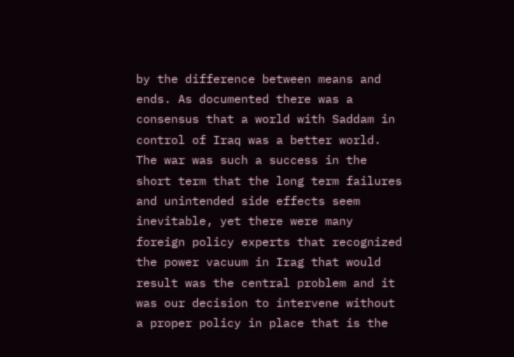by the difference between means and ends. As documented there was a consensus that a world with Saddam in control of Iraq was a better world. The war was such a success in the short term that the long term failures and unintended side effects seem inevitable, yet there were many foreign policy experts that recognized the power vacuum in Irag that would result was the central problem and it was our decision to intervene without a proper policy in place that is the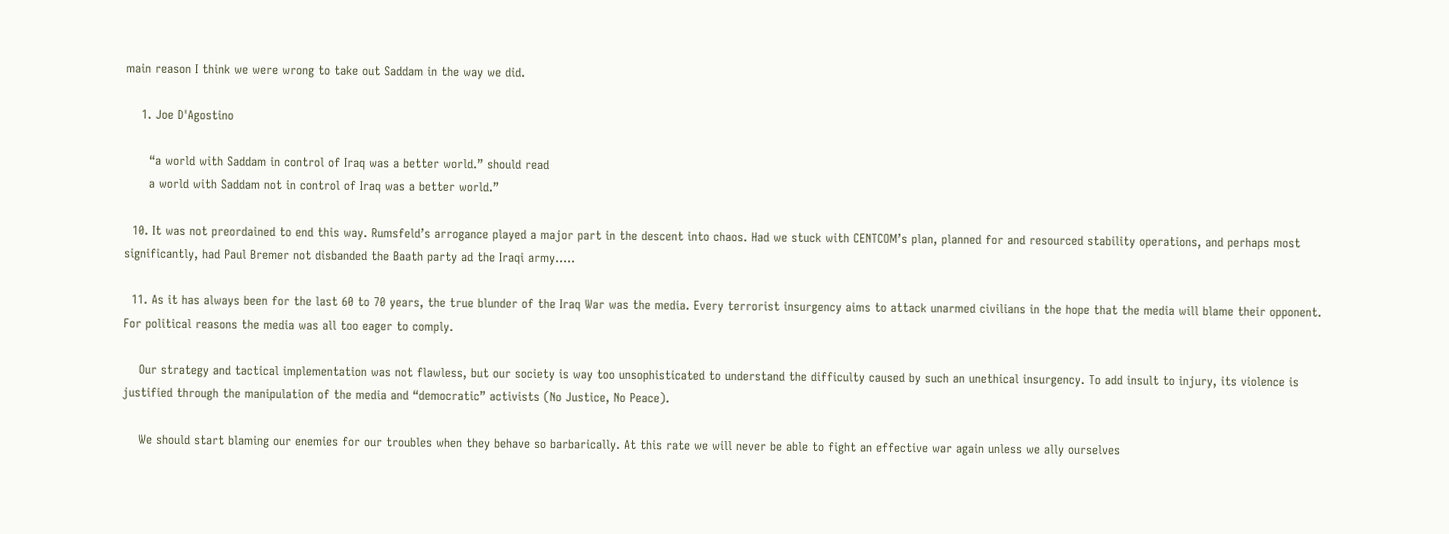main reason I think we were wrong to take out Saddam in the way we did.

    1. Joe D'Agostino

      “a world with Saddam in control of Iraq was a better world.” should read
      a world with Saddam not in control of Iraq was a better world.”

  10. It was not preordained to end this way. Rumsfeld’s arrogance played a major part in the descent into chaos. Had we stuck with CENTCOM’s plan, planned for and resourced stability operations, and perhaps most significantly, had Paul Bremer not disbanded the Baath party ad the Iraqi army…..

  11. As it has always been for the last 60 to 70 years, the true blunder of the Iraq War was the media. Every terrorist insurgency aims to attack unarmed civilians in the hope that the media will blame their opponent. For political reasons the media was all too eager to comply.

    Our strategy and tactical implementation was not flawless, but our society is way too unsophisticated to understand the difficulty caused by such an unethical insurgency. To add insult to injury, its violence is justified through the manipulation of the media and “democratic” activists (No Justice, No Peace).

    We should start blaming our enemies for our troubles when they behave so barbarically. At this rate we will never be able to fight an effective war again unless we ally ourselves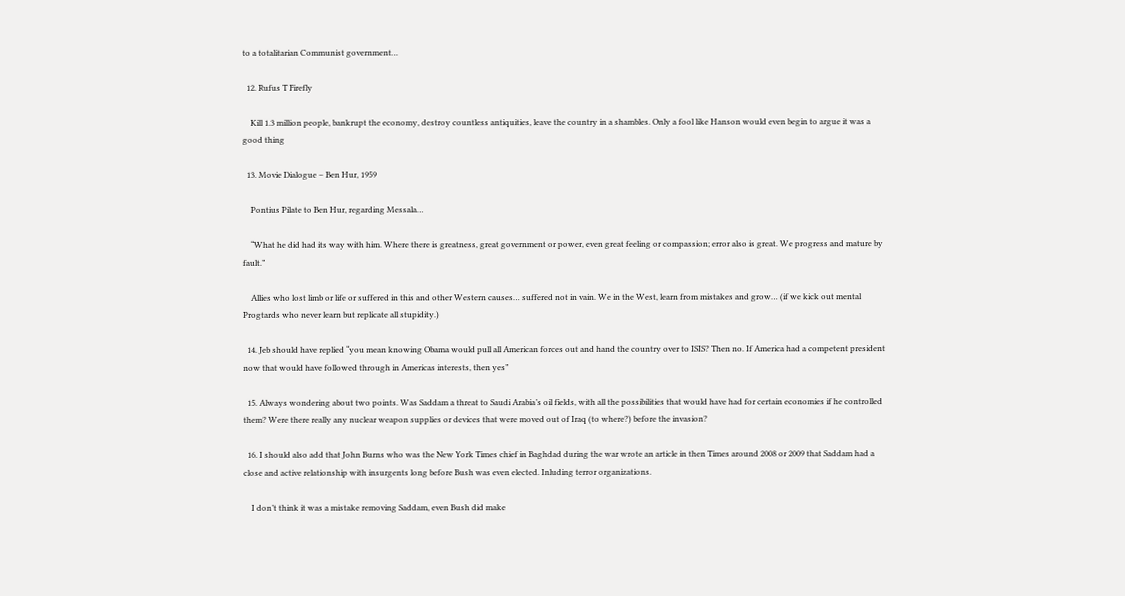to a totalitarian Communist government…

  12. Rufus T Firefly

    Kill 1.3 million people, bankrupt the economy, destroy countless antiquities, leave the country in a shambles. Only a fool like Hanson would even begin to argue it was a good thing

  13. Movie Dialogue – Ben Hur, 1959

    Pontius Pilate to Ben Hur, regarding Messala…

    “What he did had its way with him. Where there is greatness, great government or power, even great feeling or compassion; error also is great. We progress and mature by fault.”

    Allies who lost limb or life or suffered in this and other Western causes… suffered not in vain. We in the West, learn from mistakes and grow… (if we kick out mental Progtards who never learn but replicate all stupidity.)

  14. Jeb should have replied “you mean knowing Obama would pull all American forces out and hand the country over to ISIS? Then no. If America had a competent president now that would have followed through in Americas interests, then yes”

  15. Always wondering about two points. Was Saddam a threat to Saudi Arabia’s oil fields, with all the possibilities that would have had for certain economies if he controlled them? Were there really any nuclear weapon supplies or devices that were moved out of Iraq (to where?) before the invasion?

  16. I should also add that John Burns who was the New York Times chief in Baghdad during the war wrote an article in then Times around 2008 or 2009 that Saddam had a close and active relationship with insurgents long before Bush was even elected. Inluding terror organizations.

    I don’t think it was a mistake removing Saddam, even Bush did make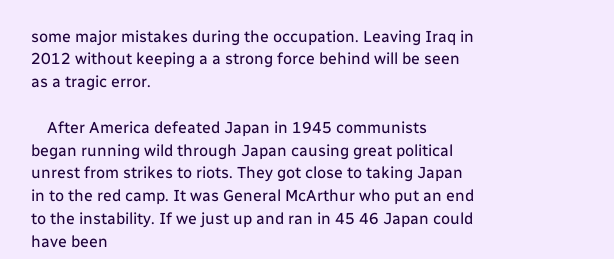some major mistakes during the occupation. Leaving Iraq in 2012 without keeping a a strong force behind will be seen as a tragic error.

    After America defeated Japan in 1945 communists began running wild through Japan causing great political unrest from strikes to riots. They got close to taking Japan in to the red camp. It was General McArthur who put an end to the instability. If we just up and ran in 45 46 Japan could have been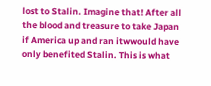lost to Stalin. Imagine that! After all the blood and treasure to take Japan if America up and ran itwwould have only benefited Stalin. This is what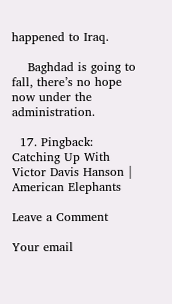happened to Iraq.

    Baghdad is going to fall, there’s no hope now under the administration.

  17. Pingback: Catching Up With Victor Davis Hanson | American Elephants

Leave a Comment

Your email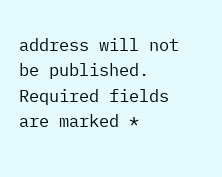address will not be published. Required fields are marked *